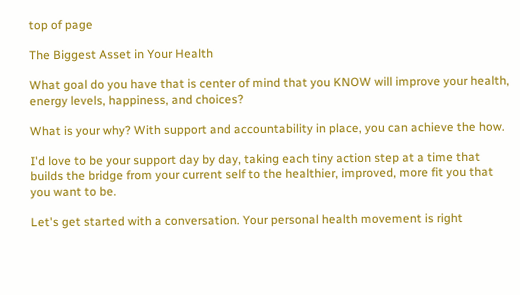top of page

The Biggest Asset in Your Health

What goal do you have that is center of mind that you KNOW will improve your health, energy levels, happiness, and choices?

What is your why? With support and accountability in place, you can achieve the how.

I'd love to be your support day by day, taking each tiny action step at a time that builds the bridge from your current self to the healthier, improved, more fit you that you want to be.

Let's get started with a conversation. Your personal health movement is right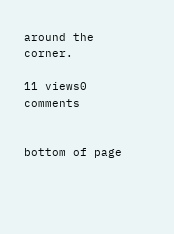around the corner.

11 views0 comments


bottom of page